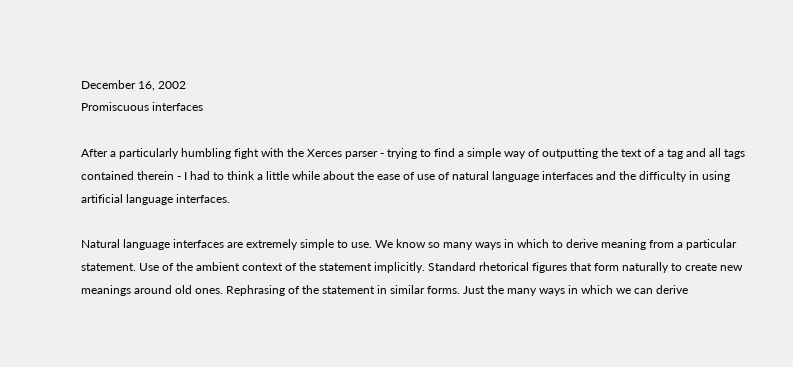December 16, 2002
Promiscuous interfaces

After a particularly humbling fight with the Xerces parser - trying to find a simple way of outputting the text of a tag and all tags contained therein - I had to think a little while about the ease of use of natural language interfaces and the difficulty in using artificial language interfaces.

Natural language interfaces are extremely simple to use. We know so many ways in which to derive meaning from a particular statement. Use of the ambient context of the statement implicitly. Standard rhetorical figures that form naturally to create new meanings around old ones. Rephrasing of the statement in similar forms. Just the many ways in which we can derive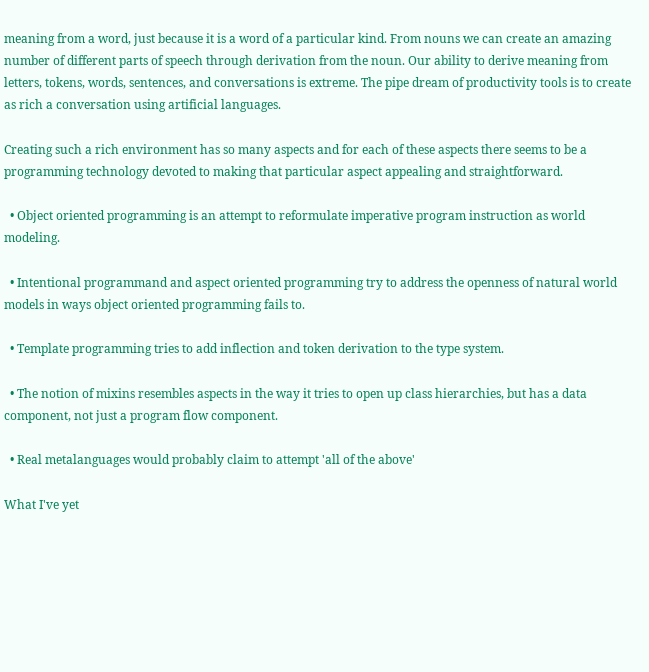meaning from a word, just because it is a word of a particular kind. From nouns we can create an amazing number of different parts of speech through derivation from the noun. Our ability to derive meaning from letters, tokens, words, sentences, and conversations is extreme. The pipe dream of productivity tools is to create as rich a conversation using artificial languages.

Creating such a rich environment has so many aspects and for each of these aspects there seems to be a programming technology devoted to making that particular aspect appealing and straightforward.

  • Object oriented programming is an attempt to reformulate imperative program instruction as world modeling.

  • Intentional programmand and aspect oriented programming try to address the openness of natural world models in ways object oriented programming fails to.

  • Template programming tries to add inflection and token derivation to the type system.

  • The notion of mixins resembles aspects in the way it tries to open up class hierarchies, but has a data component, not just a program flow component.

  • Real metalanguages would probably claim to attempt 'all of the above'

What I've yet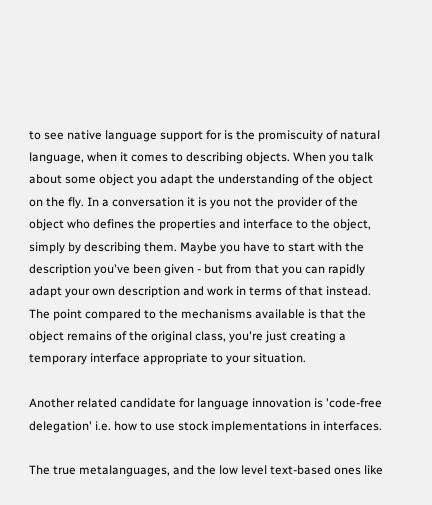to see native language support for is the promiscuity of natural language, when it comes to describing objects. When you talk about some object you adapt the understanding of the object on the fly. In a conversation it is you not the provider of the object who defines the properties and interface to the object, simply by describing them. Maybe you have to start with the description you've been given - but from that you can rapidly adapt your own description and work in terms of that instead.
The point compared to the mechanisms available is that the object remains of the original class, you're just creating a temporary interface appropriate to your situation.

Another related candidate for language innovation is 'code-free delegation' i.e. how to use stock implementations in interfaces.

The true metalanguages, and the low level text-based ones like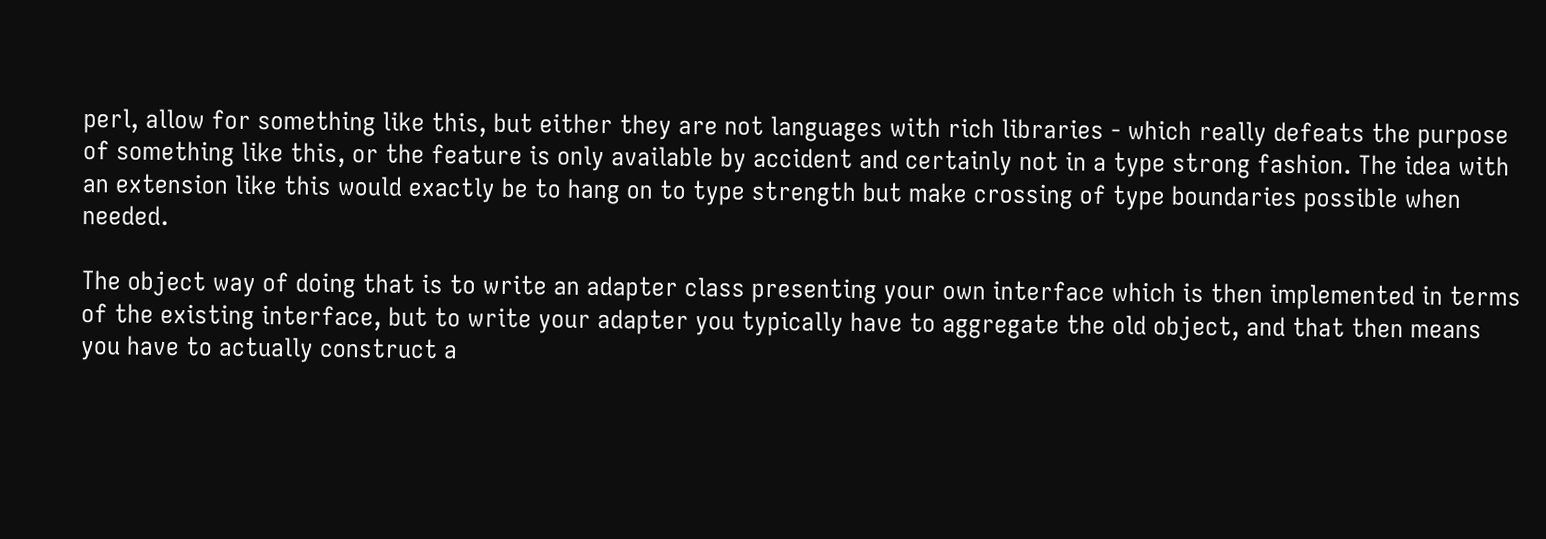perl, allow for something like this, but either they are not languages with rich libraries - which really defeats the purpose of something like this, or the feature is only available by accident and certainly not in a type strong fashion. The idea with an extension like this would exactly be to hang on to type strength but make crossing of type boundaries possible when needed.

The object way of doing that is to write an adapter class presenting your own interface which is then implemented in terms of the existing interface, but to write your adapter you typically have to aggregate the old object, and that then means you have to actually construct a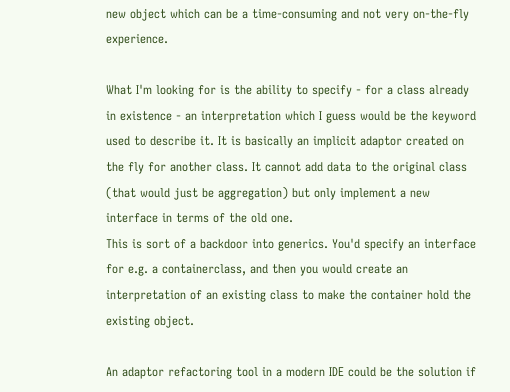new object which can be a time-consuming and not very on-the-fly experience.

What I'm looking for is the ability to specify - for a class already in existence - an interpretation which I guess would be the keyword used to describe it. It is basically an implicit adaptor created on the fly for another class. It cannot add data to the original class (that would just be aggregation) but only implement a new interface in terms of the old one.
This is sort of a backdoor into generics. You'd specify an interface for e.g. a containerclass, and then you would create an interpretation of an existing class to make the container hold the existing object.

An adaptor refactoring tool in a modern IDE could be the solution if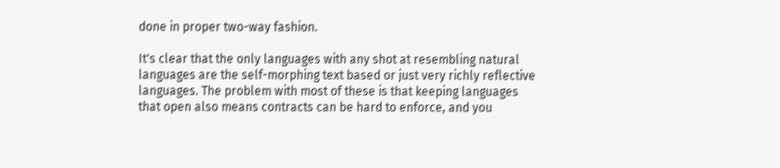done in proper two-way fashion.

It's clear that the only languages with any shot at resembling natural languages are the self-morphing text based or just very richly reflective languages. The problem with most of these is that keeping languages that open also means contracts can be hard to enforce, and you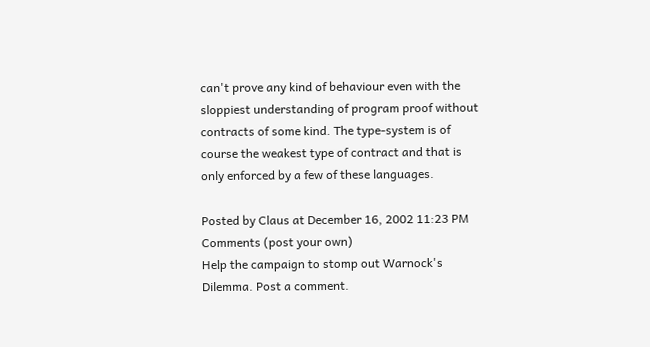can't prove any kind of behaviour even with the sloppiest understanding of program proof without contracts of some kind. The type-system is of course the weakest type of contract and that is only enforced by a few of these languages.

Posted by Claus at December 16, 2002 11:23 PM
Comments (post your own)
Help the campaign to stomp out Warnock's Dilemma. Post a comment.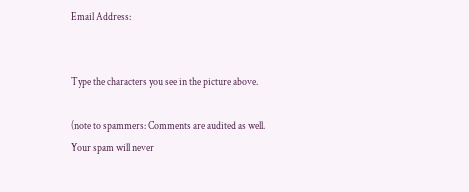Email Address:


Type the characters you see in the picture above.

(note to spammers: Comments are audited as well. Your spam will never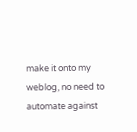make it onto my weblog, no need to automate against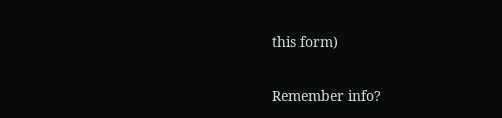this form)


Remember info?